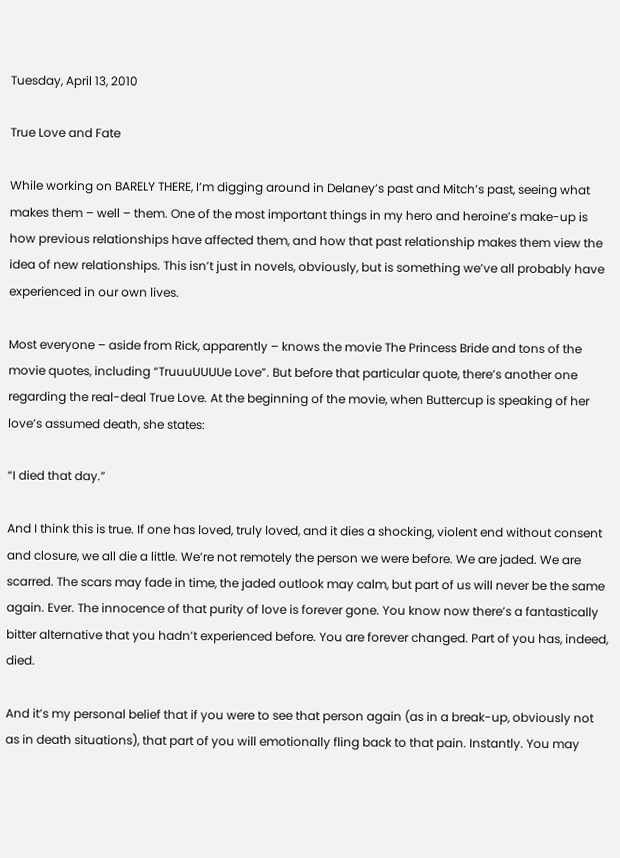Tuesday, April 13, 2010

True Love and Fate

While working on BARELY THERE, I’m digging around in Delaney’s past and Mitch’s past, seeing what makes them – well – them. One of the most important things in my hero and heroine’s make-up is how previous relationships have affected them, and how that past relationship makes them view the idea of new relationships. This isn’t just in novels, obviously, but is something we’ve all probably have experienced in our own lives.

Most everyone – aside from Rick, apparently – knows the movie The Princess Bride and tons of the movie quotes, including “TruuuUUUUe Love”. But before that particular quote, there’s another one regarding the real-deal True Love. At the beginning of the movie, when Buttercup is speaking of her love’s assumed death, she states:

“I died that day.”

And I think this is true. If one has loved, truly loved, and it dies a shocking, violent end without consent and closure, we all die a little. We’re not remotely the person we were before. We are jaded. We are scarred. The scars may fade in time, the jaded outlook may calm, but part of us will never be the same again. Ever. The innocence of that purity of love is forever gone. You know now there’s a fantastically bitter alternative that you hadn’t experienced before. You are forever changed. Part of you has, indeed, died.

And it’s my personal belief that if you were to see that person again (as in a break-up, obviously not as in death situations), that part of you will emotionally fling back to that pain. Instantly. You may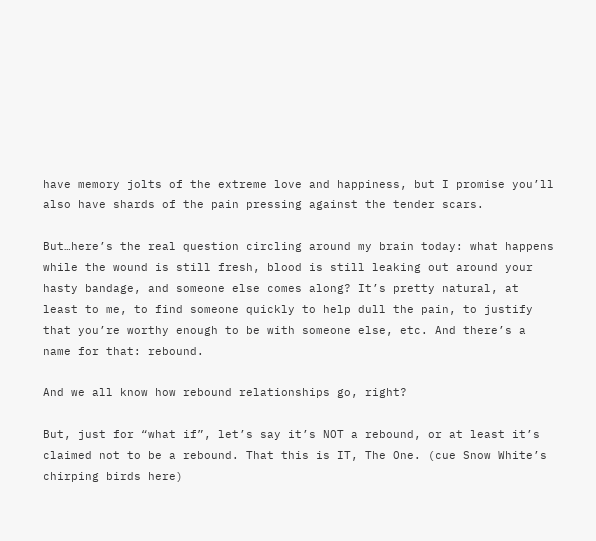have memory jolts of the extreme love and happiness, but I promise you’ll also have shards of the pain pressing against the tender scars.

But…here’s the real question circling around my brain today: what happens while the wound is still fresh, blood is still leaking out around your hasty bandage, and someone else comes along? It’s pretty natural, at least to me, to find someone quickly to help dull the pain, to justify that you’re worthy enough to be with someone else, etc. And there’s a name for that: rebound.

And we all know how rebound relationships go, right?

But, just for “what if”, let’s say it’s NOT a rebound, or at least it’s claimed not to be a rebound. That this is IT, The One. (cue Snow White’s chirping birds here)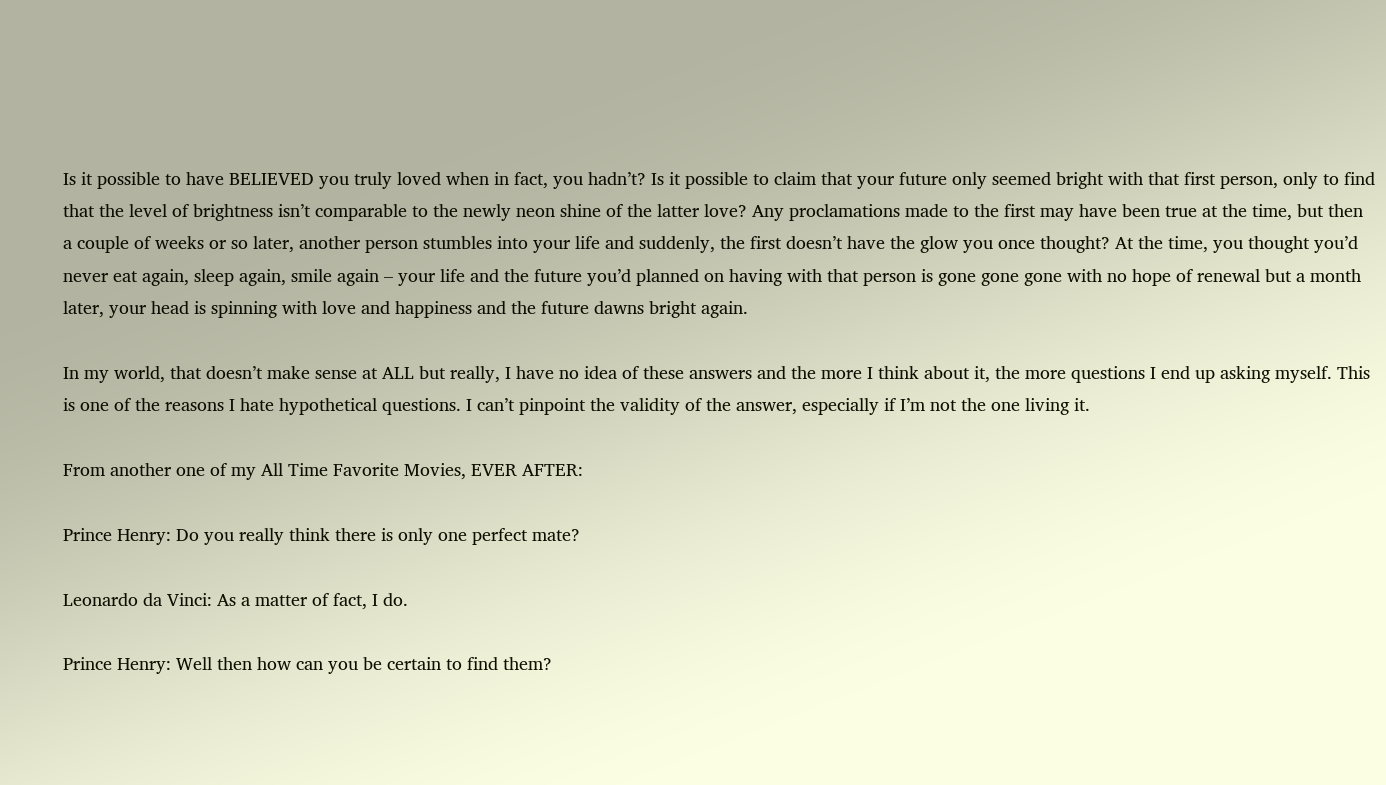Is it possible to have BELIEVED you truly loved when in fact, you hadn’t? Is it possible to claim that your future only seemed bright with that first person, only to find that the level of brightness isn’t comparable to the newly neon shine of the latter love? Any proclamations made to the first may have been true at the time, but then a couple of weeks or so later, another person stumbles into your life and suddenly, the first doesn’t have the glow you once thought? At the time, you thought you’d never eat again, sleep again, smile again – your life and the future you’d planned on having with that person is gone gone gone with no hope of renewal but a month later, your head is spinning with love and happiness and the future dawns bright again.

In my world, that doesn’t make sense at ALL but really, I have no idea of these answers and the more I think about it, the more questions I end up asking myself. This is one of the reasons I hate hypothetical questions. I can’t pinpoint the validity of the answer, especially if I’m not the one living it.

From another one of my All Time Favorite Movies, EVER AFTER:

Prince Henry: Do you really think there is only one perfect mate?

Leonardo da Vinci: As a matter of fact, I do.

Prince Henry: Well then how can you be certain to find them?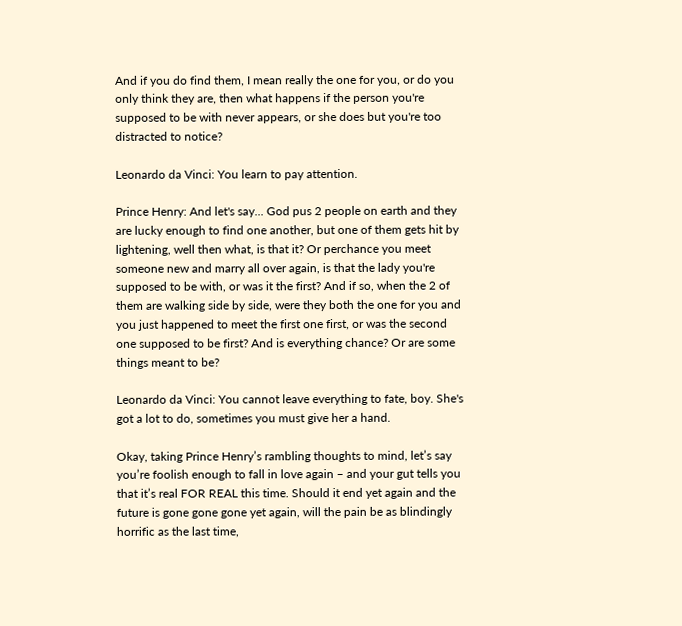And if you do find them, I mean really the one for you, or do you only think they are, then what happens if the person you're supposed to be with never appears, or she does but you're too distracted to notice?

Leonardo da Vinci: You learn to pay attention.

Prince Henry: And let's say... God pus 2 people on earth and they are lucky enough to find one another, but one of them gets hit by lightening, well then what, is that it? Or perchance you meet someone new and marry all over again, is that the lady you're supposed to be with, or was it the first? And if so, when the 2 of them are walking side by side, were they both the one for you and you just happened to meet the first one first, or was the second one supposed to be first? And is everything chance? Or are some things meant to be?

Leonardo da Vinci: You cannot leave everything to fate, boy. She's got a lot to do, sometimes you must give her a hand.

Okay, taking Prince Henry’s rambling thoughts to mind, let’s say you’re foolish enough to fall in love again – and your gut tells you that it’s real FOR REAL this time. Should it end yet again and the future is gone gone gone yet again, will the pain be as blindingly horrific as the last time,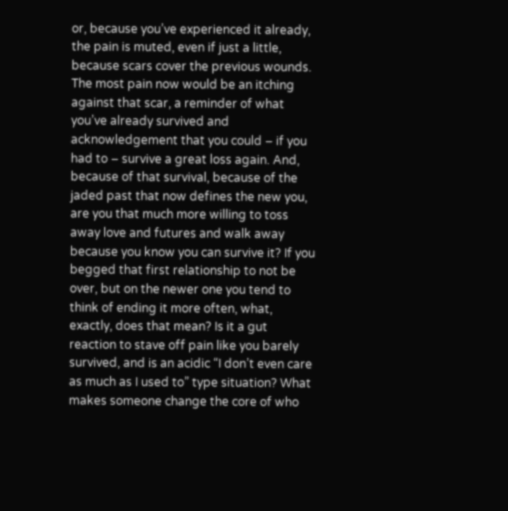or, because you’ve experienced it already, the pain is muted, even if just a little, because scars cover the previous wounds. The most pain now would be an itching against that scar, a reminder of what you’ve already survived and acknowledgement that you could – if you had to – survive a great loss again. And, because of that survival, because of the jaded past that now defines the new you, are you that much more willing to toss away love and futures and walk away because you know you can survive it? If you begged that first relationship to not be over, but on the newer one you tend to think of ending it more often, what, exactly, does that mean? Is it a gut reaction to stave off pain like you barely survived, and is an acidic “I don’t even care as much as I used to” type situation? What makes someone change the core of who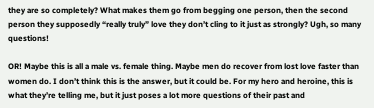they are so completely? What makes them go from begging one person, then the second person they supposedly “really truly” love they don’t cling to it just as strongly? Ugh, so many questions!

OR! Maybe this is all a male vs. female thing. Maybe men do recover from lost love faster than women do. I don’t think this is the answer, but it could be. For my hero and heroine, this is what they’re telling me, but it just poses a lot more questions of their past and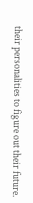their personalities to figure out their future.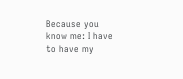Because you know me: I have to have my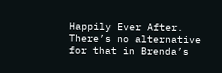Happily Ever After. There’s no alternative for that in Brenda’s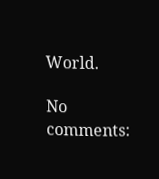World.

No comments: